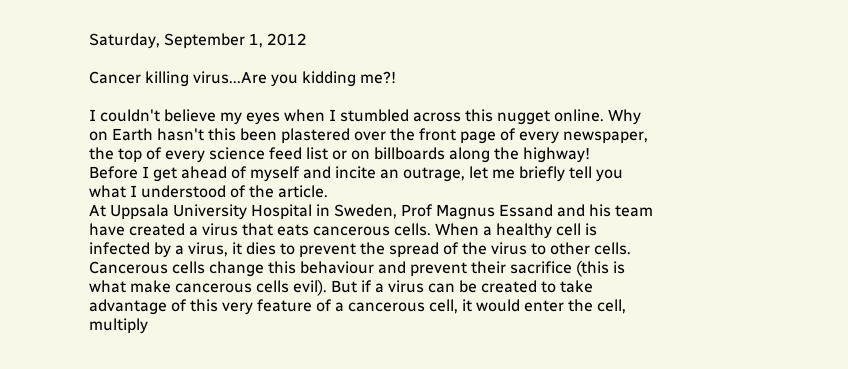Saturday, September 1, 2012

Cancer killing virus...Are you kidding me?!

I couldn't believe my eyes when I stumbled across this nugget online. Why on Earth hasn't this been plastered over the front page of every newspaper, the top of every science feed list or on billboards along the highway!
Before I get ahead of myself and incite an outrage, let me briefly tell you what I understood of the article.
At Uppsala University Hospital in Sweden, Prof Magnus Essand and his team have created a virus that eats cancerous cells. When a healthy cell is infected by a virus, it dies to prevent the spread of the virus to other cells. Cancerous cells change this behaviour and prevent their sacrifice (this is what make cancerous cells evil). But if a virus can be created to take advantage of this very feature of a cancerous cell, it would enter the cell, multiply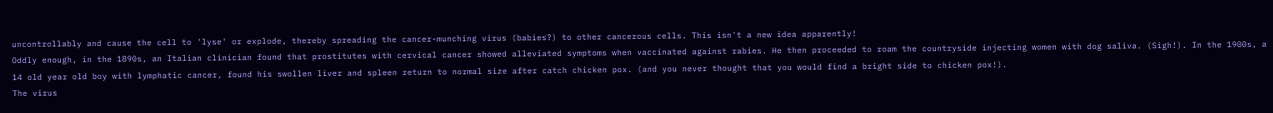uncontrollably and cause the cell to 'lyse' or explode, thereby spreading the cancer-munching virus (babies?) to other cancerous cells. This isn't a new idea apparently!
Oddly enough, in the 1890s, an Italian clinician found that prostitutes with cervical cancer showed alleviated symptoms when vaccinated against rabies. He then proceeded to roam the countryside injecting women with dog saliva. (Sigh!). In the 1900s, a 14 old year old boy with lymphatic cancer, found his swollen liver and spleen return to normal size after catch chicken pox. (and you never thought that you would find a bright side to chicken pox!).
The virus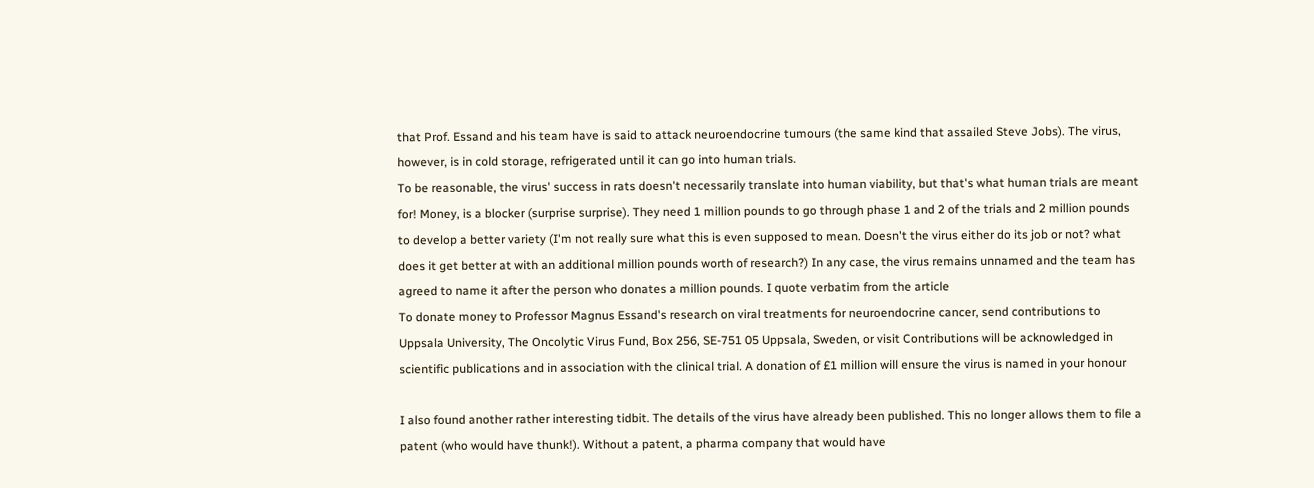that Prof. Essand and his team have is said to attack neuroendocrine tumours (the same kind that assailed Steve Jobs). The virus, however, is in cold storage, refrigerated until it can go into human trials.
To be reasonable, the virus' success in rats doesn't necessarily translate into human viability, but that's what human trials are meant for! Money, is a blocker (surprise surprise). They need 1 million pounds to go through phase 1 and 2 of the trials and 2 million pounds to develop a better variety (I'm not really sure what this is even supposed to mean. Doesn't the virus either do its job or not? what does it get better at with an additional million pounds worth of research?) In any case, the virus remains unnamed and the team has agreed to name it after the person who donates a million pounds. I quote verbatim from the article
To donate money to Professor Magnus Essand's research on viral treatments for neuroendocrine cancer, send contributions to Uppsala University, The Oncolytic Virus Fund, Box 256, SE-751 05 Uppsala, Sweden, or visit Contributions will be acknowledged in scientific publications and in association with the clinical trial. A donation of £1 million will ensure the virus is named in your honour

I also found another rather interesting tidbit. The details of the virus have already been published. This no longer allows them to file a patent (who would have thunk!). Without a patent, a pharma company that would have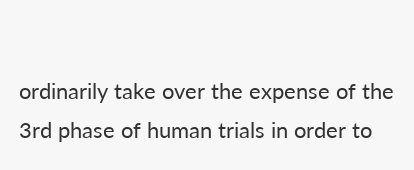ordinarily take over the expense of the 3rd phase of human trials in order to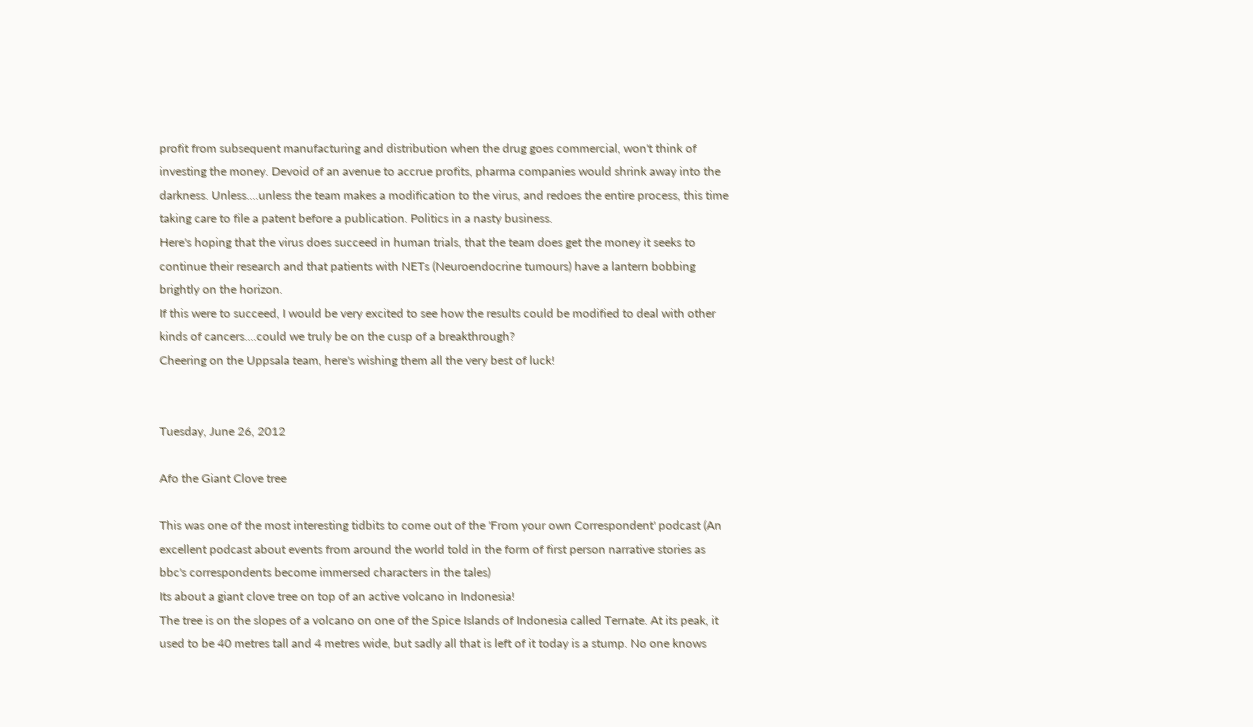profit from subsequent manufacturing and distribution when the drug goes commercial, won't think of investing the money. Devoid of an avenue to accrue profits, pharma companies would shrink away into the darkness. Unless....unless the team makes a modification to the virus, and redoes the entire process, this time taking care to file a patent before a publication. Politics in a nasty business.
Here's hoping that the virus does succeed in human trials, that the team does get the money it seeks to continue their research and that patients with NETs (Neuroendocrine tumours) have a lantern bobbing brightly on the horizon.
If this were to succeed, I would be very excited to see how the results could be modified to deal with other kinds of cancers....could we truly be on the cusp of a breakthrough?
Cheering on the Uppsala team, here's wishing them all the very best of luck!


Tuesday, June 26, 2012

Afo the Giant Clove tree

This was one of the most interesting tidbits to come out of the 'From your own Correspondent' podcast (An excellent podcast about events from around the world told in the form of first person narrative stories as bbc's correspondents become immersed characters in the tales)
Its about a giant clove tree on top of an active volcano in Indonesia!
The tree is on the slopes of a volcano on one of the Spice Islands of Indonesia called Ternate. At its peak, it used to be 40 metres tall and 4 metres wide, but sadly all that is left of it today is a stump. No one knows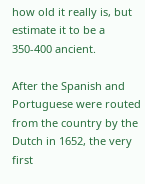how old it really is, but estimate it to be a 350-400 ancient.

After the Spanish and Portuguese were routed from the country by the Dutch in 1652, the very first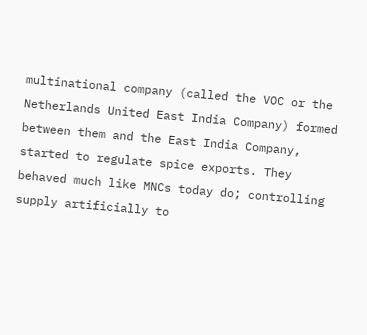multinational company (called the VOC or the Netherlands United East India Company) formed between them and the East India Company, started to regulate spice exports. They behaved much like MNCs today do; controlling supply artificially to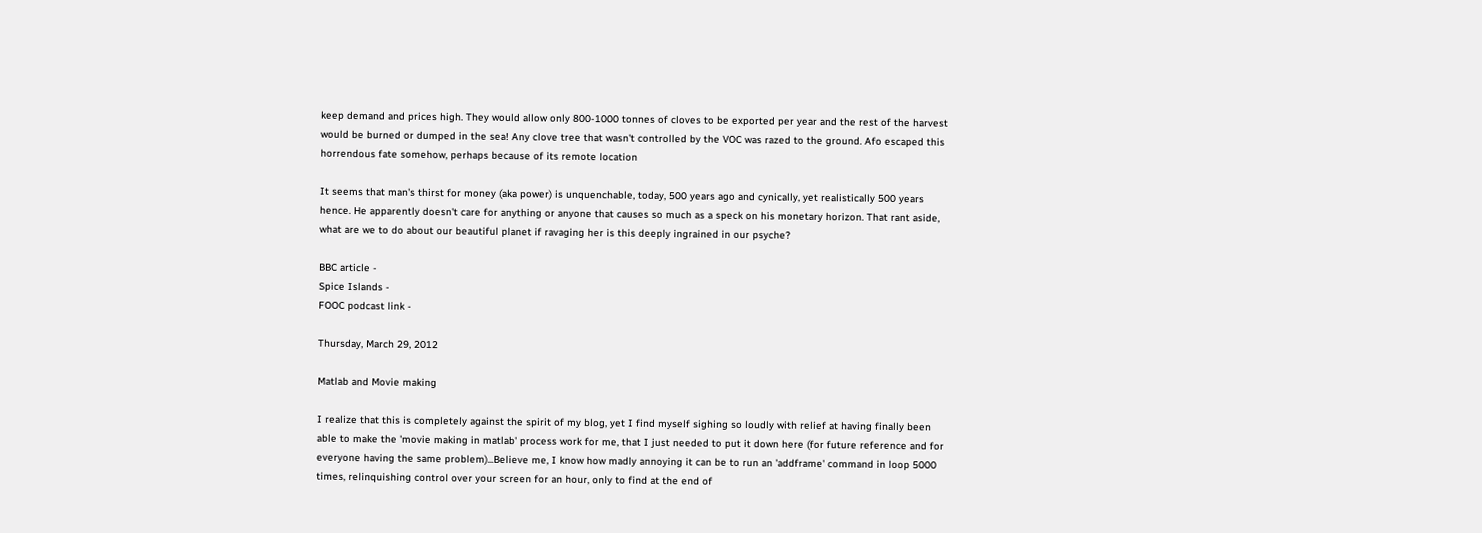keep demand and prices high. They would allow only 800-1000 tonnes of cloves to be exported per year and the rest of the harvest would be burned or dumped in the sea! Any clove tree that wasn't controlled by the VOC was razed to the ground. Afo escaped this horrendous fate somehow, perhaps because of its remote location

It seems that man's thirst for money (aka power) is unquenchable, today, 500 years ago and cynically, yet realistically 500 years hence. He apparently doesn't care for anything or anyone that causes so much as a speck on his monetary horizon. That rant aside, what are we to do about our beautiful planet if ravaging her is this deeply ingrained in our psyche?

BBC article -
Spice Islands -
FOOC podcast link -

Thursday, March 29, 2012

Matlab and Movie making

I realize that this is completely against the spirit of my blog, yet I find myself sighing so loudly with relief at having finally been able to make the 'movie making in matlab' process work for me, that I just needed to put it down here (for future reference and for everyone having the same problem)...Believe me, I know how madly annoying it can be to run an 'addframe' command in loop 5000 times, relinquishing control over your screen for an hour, only to find at the end of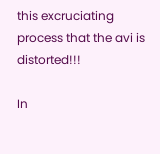this excruciating process that the avi is distorted!!!

In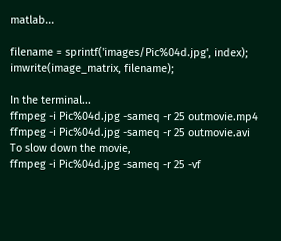matlab...

filename = sprintf('images/Pic%04d.jpg', index);
imwrite(image_matrix, filename);

In the terminal...
ffmpeg -i Pic%04d.jpg -sameq -r 25 outmovie.mp4
ffmpeg -i Pic%04d.jpg -sameq -r 25 outmovie.avi
To slow down the movie,
ffmpeg -i Pic%04d.jpg -sameq -r 25 -vf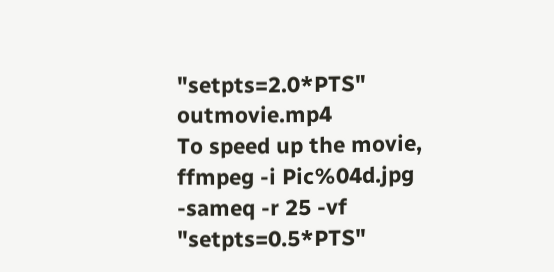"setpts=2.0*PTS" outmovie.mp4
To speed up the movie,
ffmpeg -i Pic%04d.jpg -sameq -r 25 -vf "setpts=0.5*PTS"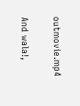outmovie.mp4

And wala!,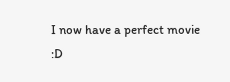I now have a perfect movie :D